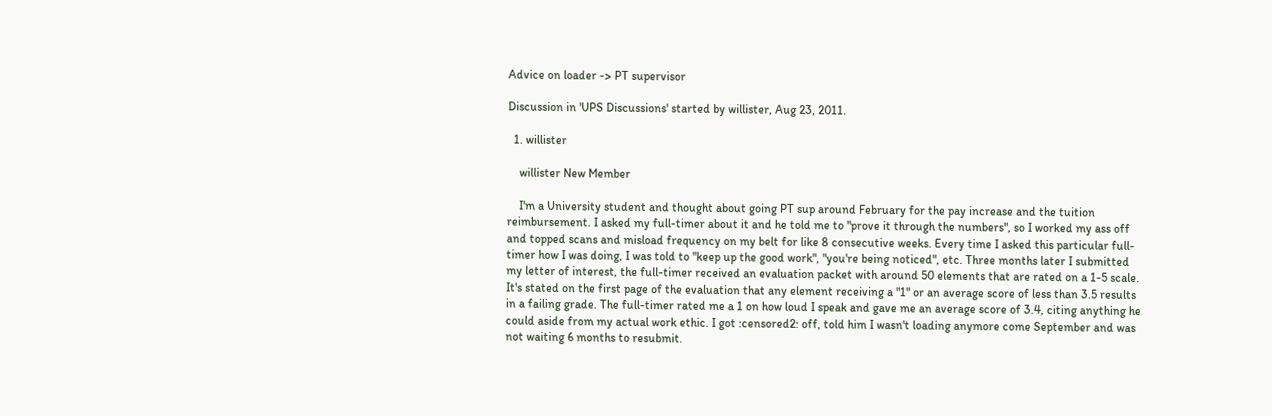Advice on loader -> PT supervisor

Discussion in 'UPS Discussions' started by willister, Aug 23, 2011.

  1. willister

    willister New Member

    I'm a University student and thought about going PT sup around February for the pay increase and the tuition reimbursement. I asked my full-timer about it and he told me to "prove it through the numbers", so I worked my ass off and topped scans and misload frequency on my belt for like 8 consecutive weeks. Every time I asked this particular full-timer how I was doing, I was told to "keep up the good work", "you're being noticed", etc. Three months later I submitted my letter of interest, the full-timer received an evaluation packet with around 50 elements that are rated on a 1-5 scale. It's stated on the first page of the evaluation that any element receiving a "1" or an average score of less than 3.5 results in a failing grade. The full-timer rated me a 1 on how loud I speak and gave me an average score of 3.4, citing anything he could aside from my actual work ethic. I got :censored2: off, told him I wasn't loading anymore come September and was not waiting 6 months to resubmit.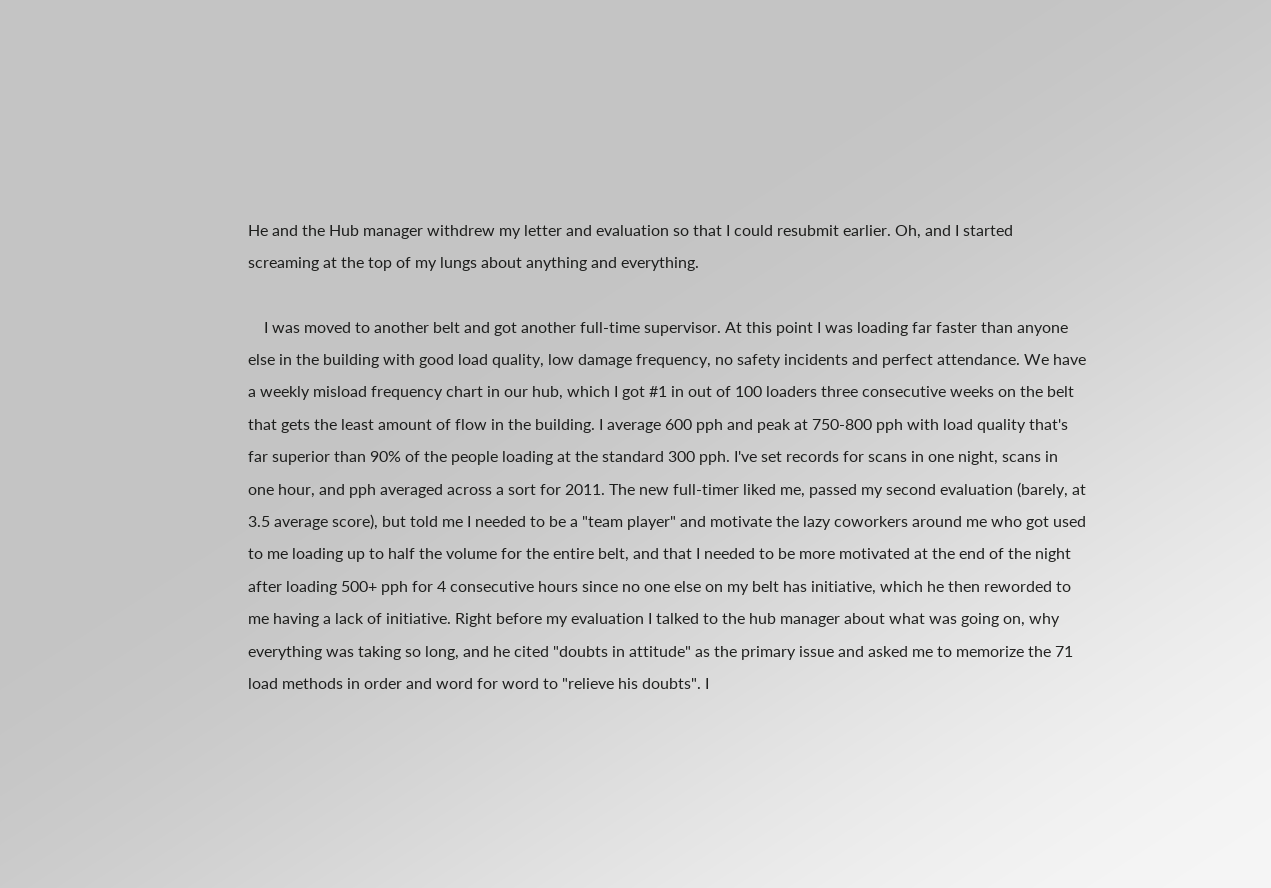He and the Hub manager withdrew my letter and evaluation so that I could resubmit earlier. Oh, and I started screaming at the top of my lungs about anything and everything.

    I was moved to another belt and got another full-time supervisor. At this point I was loading far faster than anyone else in the building with good load quality, low damage frequency, no safety incidents and perfect attendance. We have a weekly misload frequency chart in our hub, which I got #1 in out of 100 loaders three consecutive weeks on the belt that gets the least amount of flow in the building. I average 600 pph and peak at 750-800 pph with load quality that's far superior than 90% of the people loading at the standard 300 pph. I've set records for scans in one night, scans in one hour, and pph averaged across a sort for 2011. The new full-timer liked me, passed my second evaluation (barely, at 3.5 average score), but told me I needed to be a "team player" and motivate the lazy coworkers around me who got used to me loading up to half the volume for the entire belt, and that I needed to be more motivated at the end of the night after loading 500+ pph for 4 consecutive hours since no one else on my belt has initiative, which he then reworded to me having a lack of initiative. Right before my evaluation I talked to the hub manager about what was going on, why everything was taking so long, and he cited "doubts in attitude" as the primary issue and asked me to memorize the 71 load methods in order and word for word to "relieve his doubts". I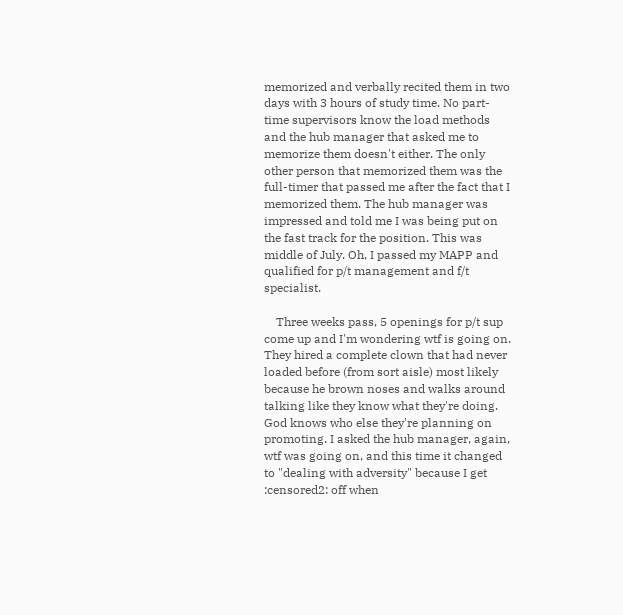memorized and verbally recited them in two days with 3 hours of study time. No part-time supervisors know the load methods and the hub manager that asked me to memorize them doesn't either. The only other person that memorized them was the full-timer that passed me after the fact that I memorized them. The hub manager was impressed and told me I was being put on the fast track for the position. This was middle of July. Oh, I passed my MAPP and qualified for p/t management and f/t specialist.

    Three weeks pass, 5 openings for p/t sup come up and I'm wondering wtf is going on. They hired a complete clown that had never loaded before (from sort aisle) most likely because he brown noses and walks around talking like they know what they're doing. God knows who else they're planning on promoting. I asked the hub manager, again, wtf was going on, and this time it changed to "dealing with adversity" because I get :censored2: off when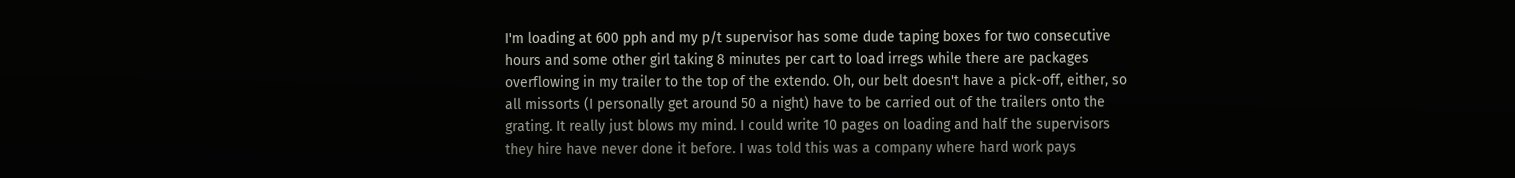I'm loading at 600 pph and my p/t supervisor has some dude taping boxes for two consecutive hours and some other girl taking 8 minutes per cart to load irregs while there are packages overflowing in my trailer to the top of the extendo. Oh, our belt doesn't have a pick-off, either, so all missorts (I personally get around 50 a night) have to be carried out of the trailers onto the grating. It really just blows my mind. I could write 10 pages on loading and half the supervisors they hire have never done it before. I was told this was a company where hard work pays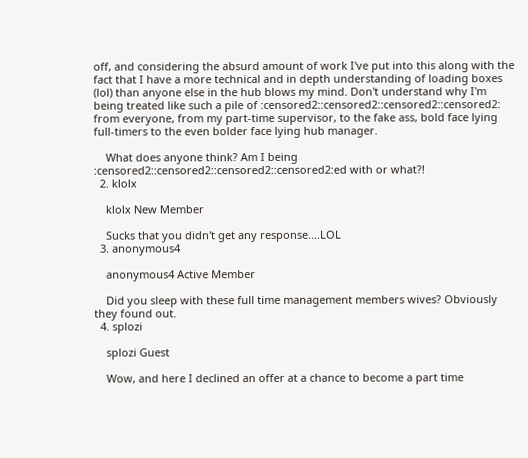off, and considering the absurd amount of work I've put into this along with the fact that I have a more technical and in depth understanding of loading boxes (lol) than anyone else in the hub blows my mind. Don't understand why I'm being treated like such a pile of :censored2::censored2::censored2::censored2: from everyone, from my part-time supervisor, to the fake ass, bold face lying full-timers to the even bolder face lying hub manager.

    What does anyone think? Am I being :censored2::censored2::censored2::censored2:ed with or what?!
  2. klolx

    klolx New Member

    Sucks that you didn't get any response....LOL
  3. anonymous4

    anonymous4 Active Member

    Did you sleep with these full time management members wives? Obviously they found out.
  4. splozi

    splozi Guest

    Wow, and here I declined an offer at a chance to become a part time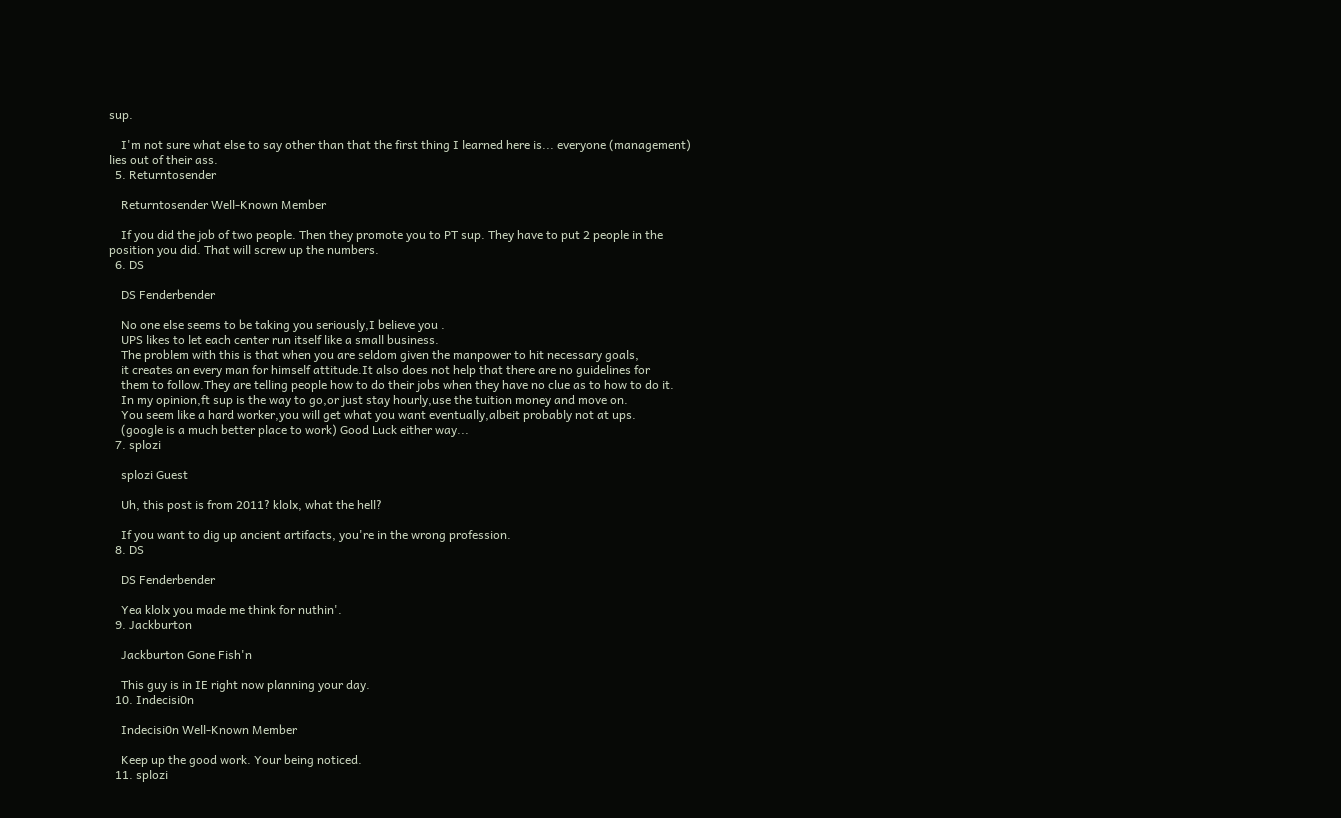sup.

    I'm not sure what else to say other than that the first thing I learned here is... everyone (management) lies out of their ass.
  5. Returntosender

    Returntosender Well-Known Member

    If you did the job of two people. Then they promote you to PT sup. They have to put 2 people in the position you did. That will screw up the numbers.
  6. DS

    DS Fenderbender

    No one else seems to be taking you seriously,I believe you .
    UPS likes to let each center run itself like a small business.
    The problem with this is that when you are seldom given the manpower to hit necessary goals,
    it creates an every man for himself attitude.It also does not help that there are no guidelines for
    them to follow.They are telling people how to do their jobs when they have no clue as to how to do it.
    In my opinion,ft sup is the way to go,or just stay hourly,use the tuition money and move on.
    You seem like a hard worker,you will get what you want eventually,albeit probably not at ups.
    (google is a much better place to work) Good Luck either way...
  7. splozi

    splozi Guest

    Uh, this post is from 2011? klolx, what the hell?

    If you want to dig up ancient artifacts, you're in the wrong profession.
  8. DS

    DS Fenderbender

    Yea klolx you made me think for nuthin'.
  9. Jackburton

    Jackburton Gone Fish'n

    This guy is in IE right now planning your day.
  10. Indecisi0n

    Indecisi0n Well-Known Member

    Keep up the good work. Your being noticed.
  11. splozi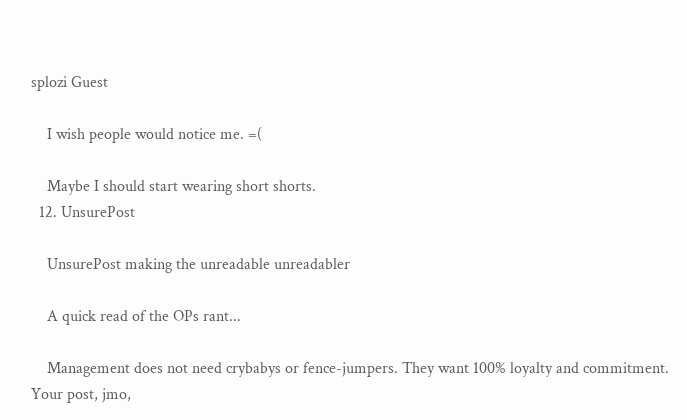splozi Guest

    I wish people would notice me. =(

    Maybe I should start wearing short shorts.
  12. UnsurePost

    UnsurePost making the unreadable unreadabler

    A quick read of the OPs rant...

    Management does not need crybabys or fence-jumpers. They want 100% loyalty and commitment. Your post, jmo,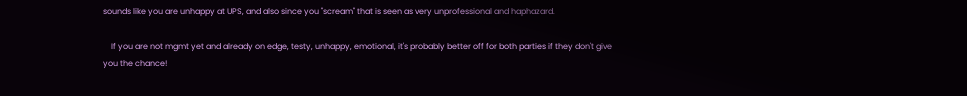sounds like you are unhappy at UPS, and also since you "scream" that is seen as very unprofessional and haphazard.

    If you are not mgmt yet and already on edge, testy, unhappy, emotional, it's probably better off for both parties if they don't give you the chance!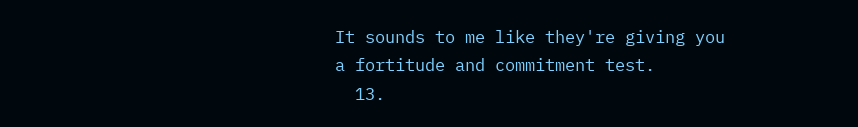It sounds to me like they're giving you a fortitude and commitment test.
  13.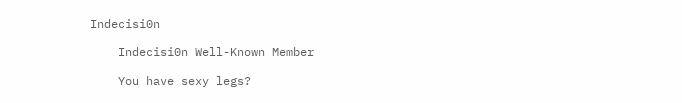Indecisi0n

    Indecisi0n Well-Known Member

    You have sexy legs?